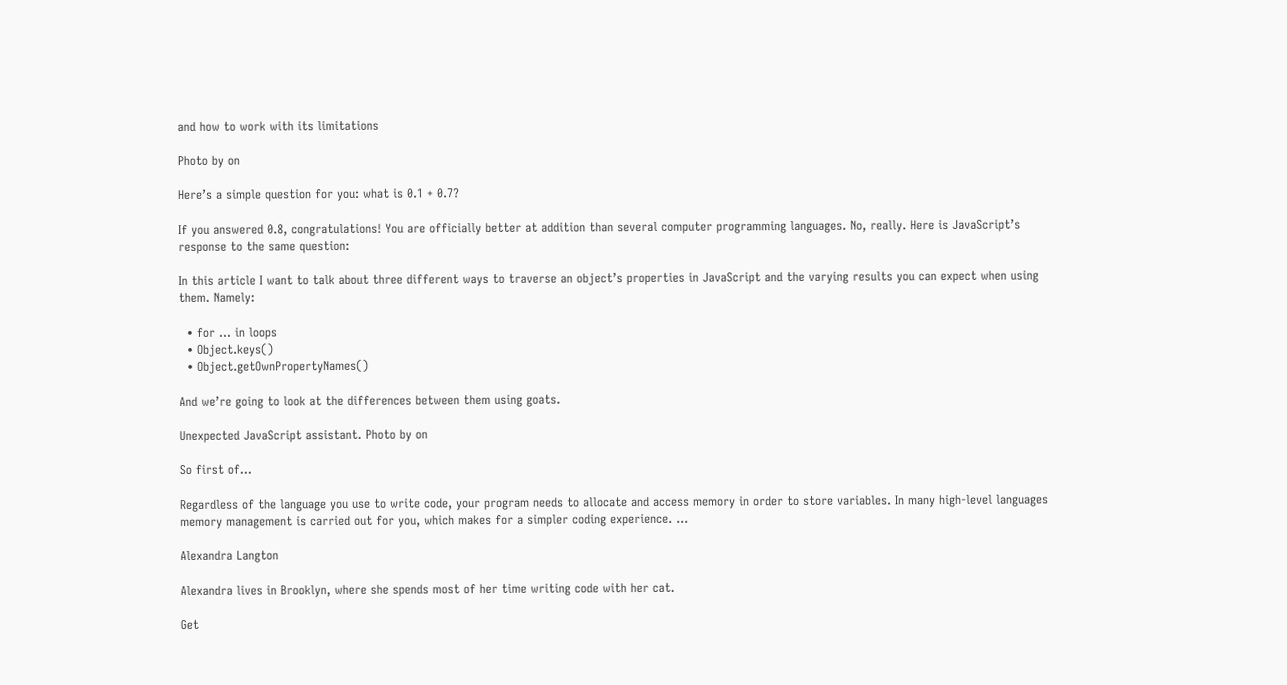and how to work with its limitations

Photo by on

Here’s a simple question for you: what is 0.1 + 0.7?

If you answered 0.8, congratulations! You are officially better at addition than several computer programming languages. No, really. Here is JavaScript’s response to the same question:

In this article I want to talk about three different ways to traverse an object’s properties in JavaScript and the varying results you can expect when using them. Namely:

  • for ... in loops
  • Object.keys()
  • Object.getOwnPropertyNames()

And we’re going to look at the differences between them using goats.

Unexpected JavaScript assistant. Photo by on

So first of…

Regardless of the language you use to write code, your program needs to allocate and access memory in order to store variables. In many high-level languages memory management is carried out for you, which makes for a simpler coding experience. …

Alexandra Langton

Alexandra lives in Brooklyn, where she spends most of her time writing code with her cat.

Get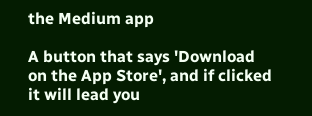the Medium app

A button that says 'Download on the App Store', and if clicked it will lead you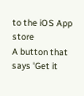to the iOS App store
A button that says 'Get it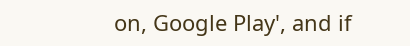on, Google Play', and if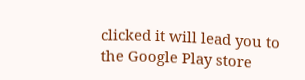clicked it will lead you to the Google Play store